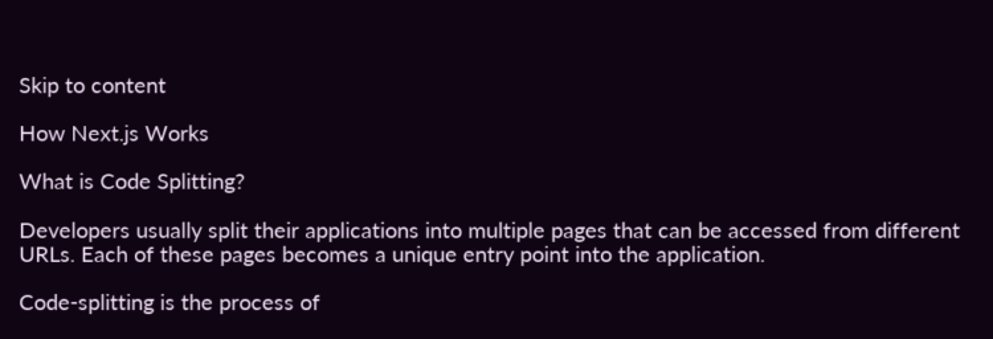Skip to content

How Next.js Works

What is Code Splitting?

Developers usually split their applications into multiple pages that can be accessed from different URLs. Each of these pages becomes a unique entry point into the application.

Code-splitting is the process of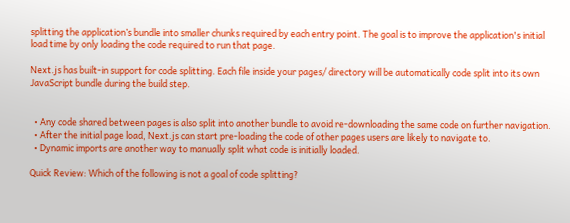splitting the application’s bundle into smaller chunks required by each entry point. The goal is to improve the application's initial load time by only loading the code required to run that page.

Next.js has built-in support for code splitting. Each file inside your pages/ directory will be automatically code split into its own JavaScript bundle during the build step.


  • Any code shared between pages is also split into another bundle to avoid re-downloading the same code on further navigation.
  • After the initial page load, Next.js can start pre-loading the code of other pages users are likely to navigate to.
  • Dynamic imports are another way to manually split what code is initially loaded.

Quick Review: Which of the following is not a goal of code splitting?